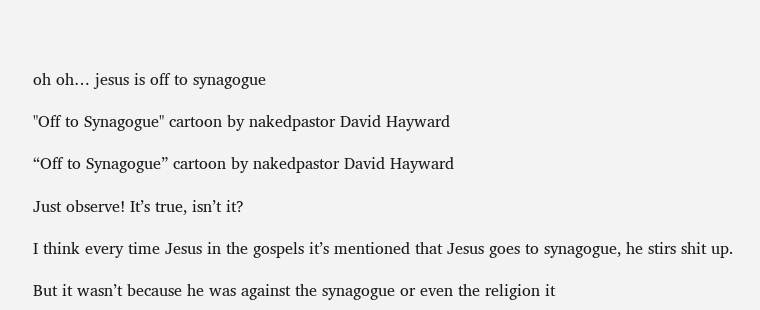oh oh… jesus is off to synagogue

"Off to Synagogue" cartoon by nakedpastor David Hayward

“Off to Synagogue” cartoon by nakedpastor David Hayward

Just observe! It’s true, isn’t it?

I think every time Jesus in the gospels it’s mentioned that Jesus goes to synagogue, he stirs shit up.

But it wasn’t because he was against the synagogue or even the religion it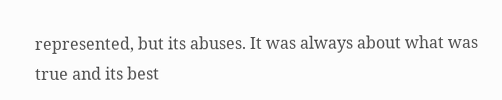represented, but its abuses. It was always about what was true and its best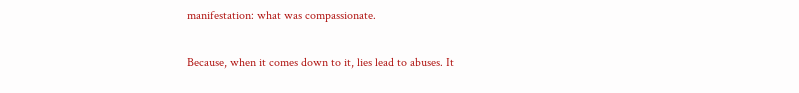manifestation: what was compassionate.

Because, when it comes down to it, lies lead to abuses. It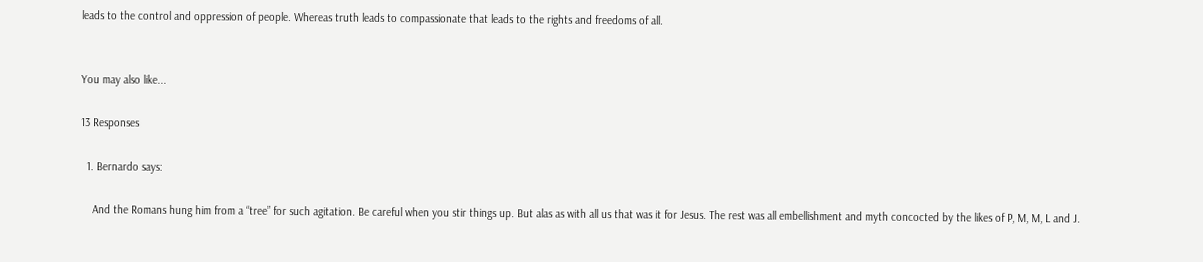leads to the control and oppression of people. Whereas truth leads to compassionate that leads to the rights and freedoms of all.


You may also like...

13 Responses

  1. Bernardo says:

    And the Romans hung him from a “tree” for such agitation. Be careful when you stir things up. But alas as with all us that was it for Jesus. The rest was all embellishment and myth concocted by the likes of P, M, M, L and J.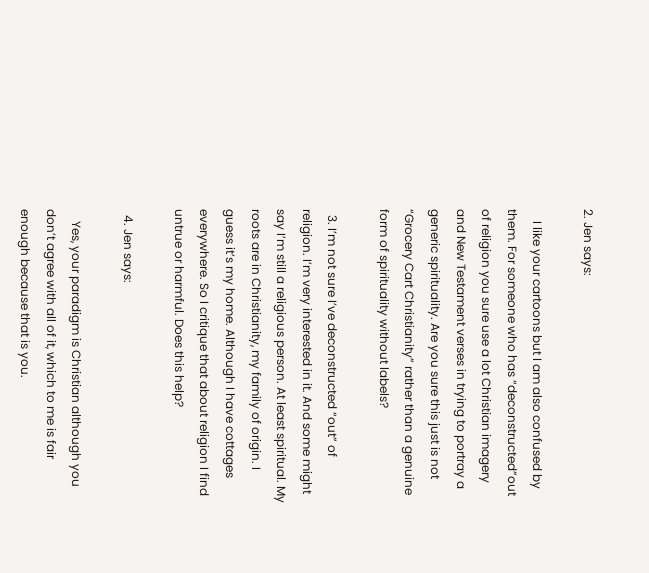2. Jen says:

    I like your cartoons but I am also confused by them. For someone who has “deconstructed”out of religion you sure use a lot Christian imagery and New Testament verses in trying to portray a generic spirituality. Are you sure this just is not “Grocery Cart Christianity” rather than a genuine form of spirituality without labels?

  3. I’m not sure I’ve deconstructed “out” of religion. I’m very interested in it. And some might say I’m still a religious person. At least spiritual. My roots are in Christianity, my family of origin. I guess it’s my home. Although I have cottages everywhere. So I critique that about religion I find untrue or harmful. Does this help?

  4. Jen says:

    Yes, your paradigm is Christian although you don’t agree with all of it, which to me is fair enough because that is you.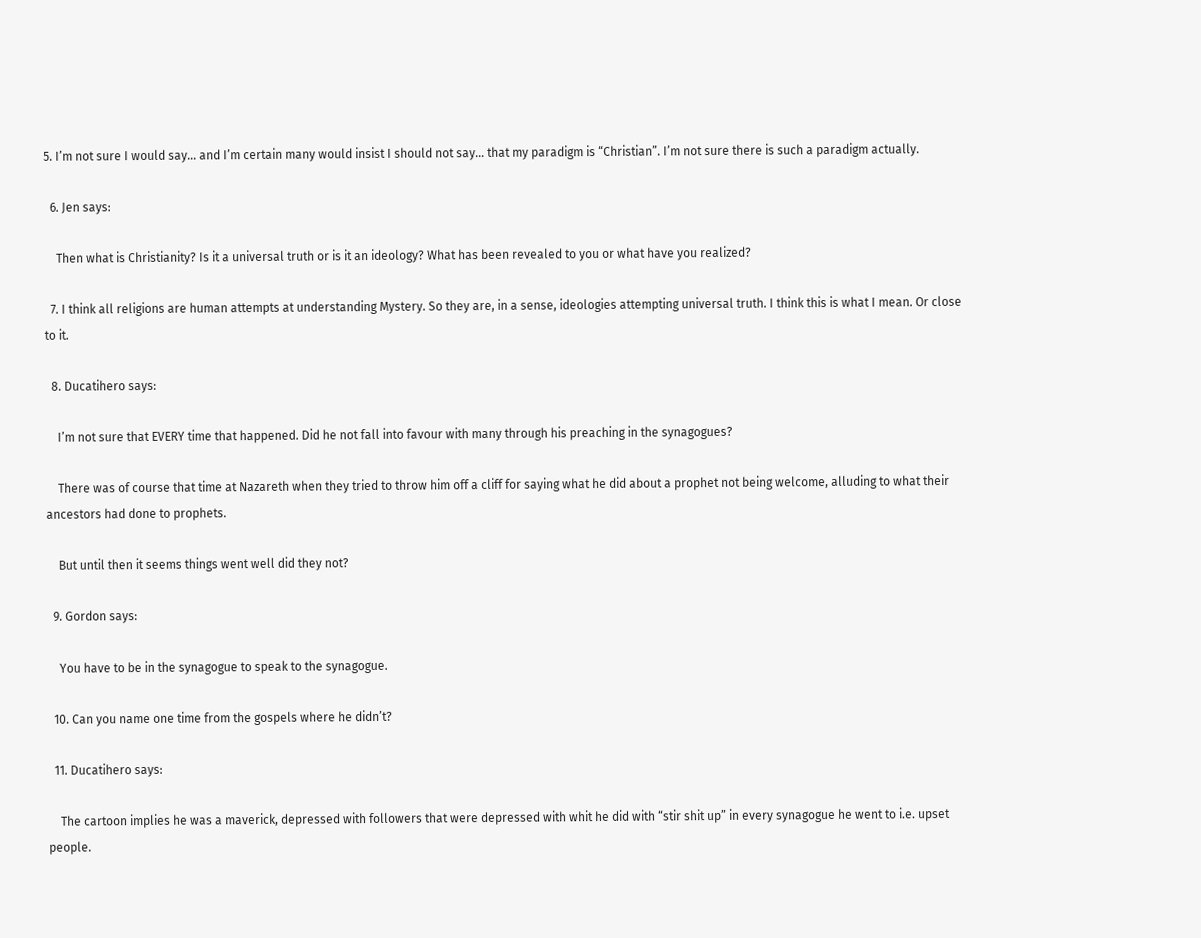5. I’m not sure I would say… and I’m certain many would insist I should not say… that my paradigm is “Christian”. I’m not sure there is such a paradigm actually.

  6. Jen says:

    Then what is Christianity? Is it a universal truth or is it an ideology? What has been revealed to you or what have you realized?

  7. I think all religions are human attempts at understanding Mystery. So they are, in a sense, ideologies attempting universal truth. I think this is what I mean. Or close to it.

  8. Ducatihero says:

    I’m not sure that EVERY time that happened. Did he not fall into favour with many through his preaching in the synagogues?

    There was of course that time at Nazareth when they tried to throw him off a cliff for saying what he did about a prophet not being welcome, alluding to what their ancestors had done to prophets.

    But until then it seems things went well did they not?

  9. Gordon says:

    You have to be in the synagogue to speak to the synagogue.

  10. Can you name one time from the gospels where he didn’t?

  11. Ducatihero says:

    The cartoon implies he was a maverick, depressed with followers that were depressed with whit he did with “stir shit up” in every synagogue he went to i.e. upset people.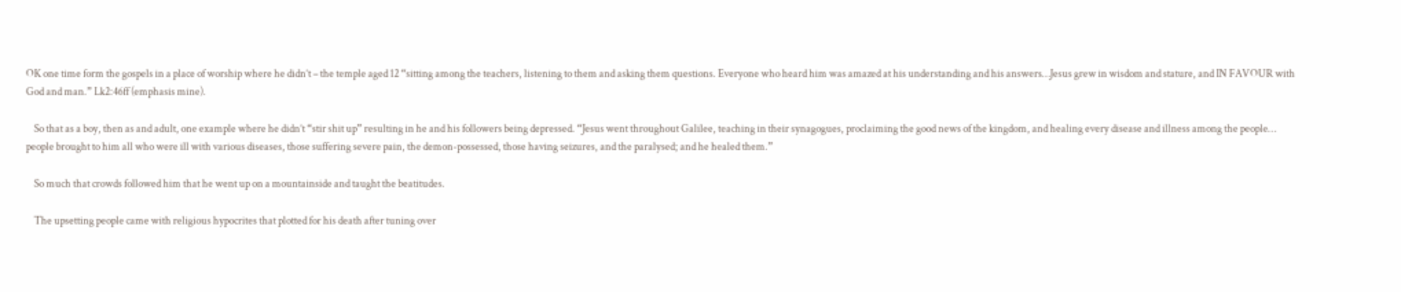OK one time form the gospels in a place of worship where he didn’t – the temple aged 12 “sitting among the teachers, listening to them and asking them questions. Everyone who heard him was amazed at his understanding and his answers…Jesus grew in wisdom and stature, and IN FAVOUR with God and man.” Lk2:46ff (emphasis mine).

    So that as a boy, then as and adult, one example where he didn’t “stir shit up” resulting in he and his followers being depressed. “Jesus went throughout Galilee, teaching in their synagogues, proclaiming the good news of the kingdom, and healing every disease and illness among the people… people brought to him all who were ill with various diseases, those suffering severe pain, the demon-possessed, those having seizures, and the paralysed; and he healed them.”

    So much that crowds followed him that he went up on a mountainside and taught the beatitudes.

    The upsetting people came with religious hypocrites that plotted for his death after tuning over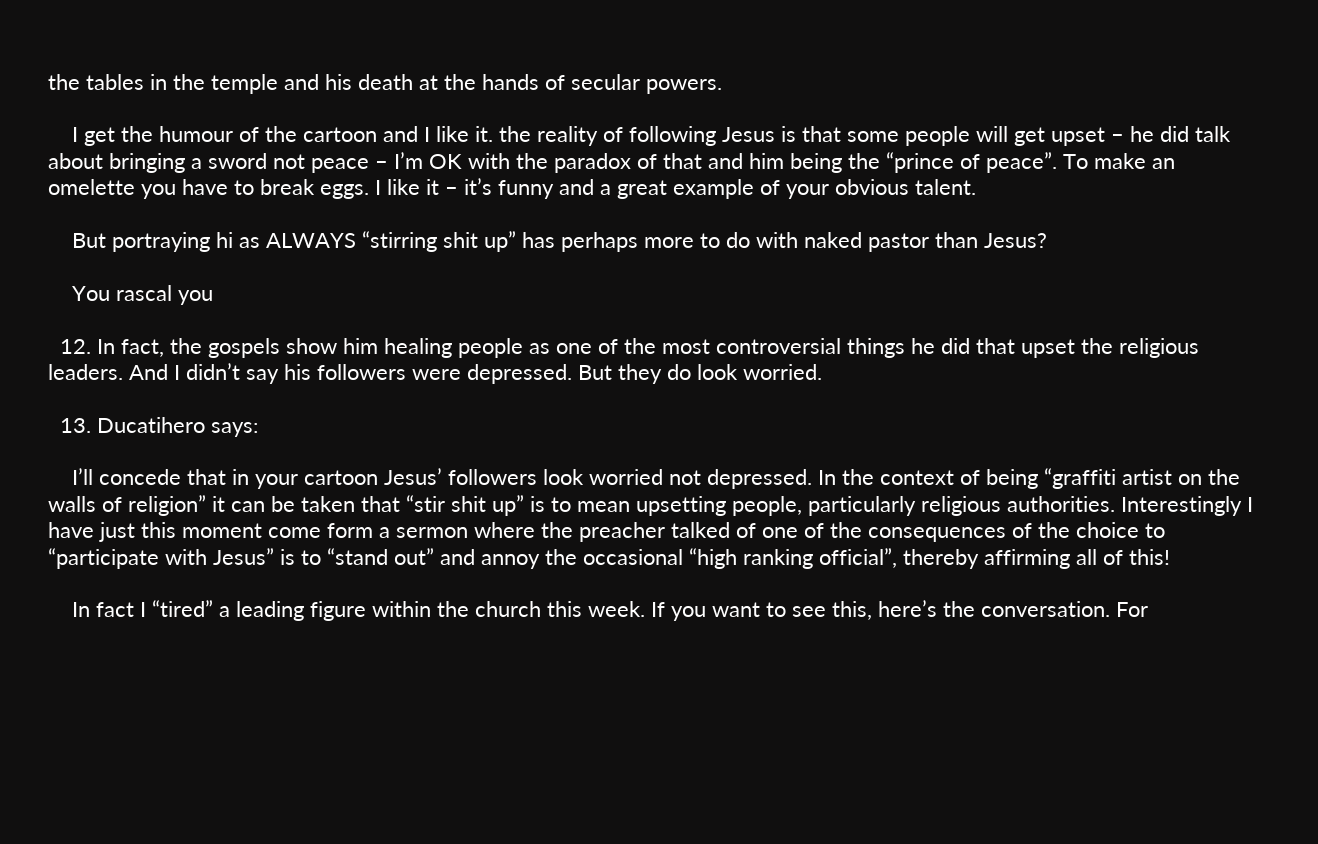the tables in the temple and his death at the hands of secular powers.

    I get the humour of the cartoon and I like it. the reality of following Jesus is that some people will get upset – he did talk about bringing a sword not peace – I’m OK with the paradox of that and him being the “prince of peace”. To make an omelette you have to break eggs. I like it – it’s funny and a great example of your obvious talent.

    But portraying hi as ALWAYS “stirring shit up” has perhaps more to do with naked pastor than Jesus?

    You rascal you

  12. In fact, the gospels show him healing people as one of the most controversial things he did that upset the religious leaders. And I didn’t say his followers were depressed. But they do look worried.

  13. Ducatihero says:

    I’ll concede that in your cartoon Jesus’ followers look worried not depressed. In the context of being “graffiti artist on the walls of religion” it can be taken that “stir shit up” is to mean upsetting people, particularly religious authorities. Interestingly I have just this moment come form a sermon where the preacher talked of one of the consequences of the choice to “participate with Jesus” is to “stand out” and annoy the occasional “high ranking official”, thereby affirming all of this!

    In fact I “tired” a leading figure within the church this week. If you want to see this, here’s the conversation. For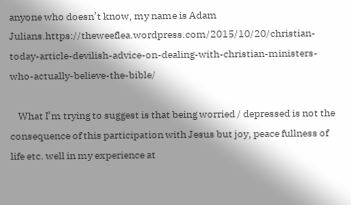anyone who doesn’t know, my name is Adam Julians.https://theweeflea.wordpress.com/2015/10/20/christian-today-article-devilish-advice-on-dealing-with-christian-ministers-who-actually-believe-the-bible/

    What I’m trying to suggest is that being worried / depressed is not the consequence of this participation with Jesus but joy, peace fullness of life etc. well in my experience at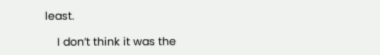least.

    I don’t think it was the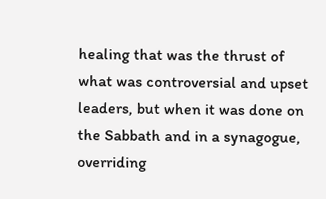healing that was the thrust of what was controversial and upset leaders, but when it was done on the Sabbath and in a synagogue, overriding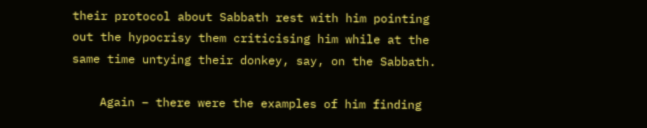their protocol about Sabbath rest with him pointing out the hypocrisy them criticising him while at the same time untying their donkey, say, on the Sabbath.

    Again – there were the examples of him finding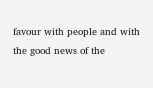favour with people and with the good news of the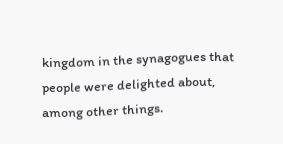kingdom in the synagogues that people were delighted about, among other things.